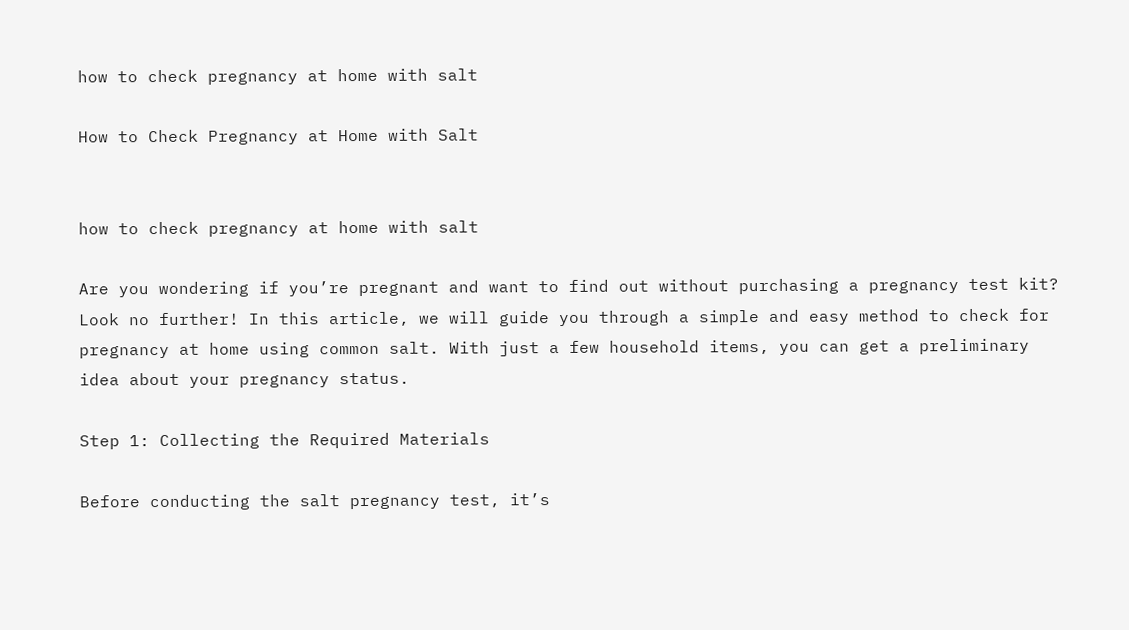how to check pregnancy at home with salt

How to Check Pregnancy at Home with Salt


how to check pregnancy at home with salt

Are you wondering if you’re pregnant and want to find out without purchasing a pregnancy test kit? Look no further! In this article, we will guide you through a simple and easy method to check for pregnancy at home using common salt. With just a few household items, you can get a preliminary idea about your pregnancy status.

Step 1: Collecting the Required Materials

Before conducting the salt pregnancy test, it’s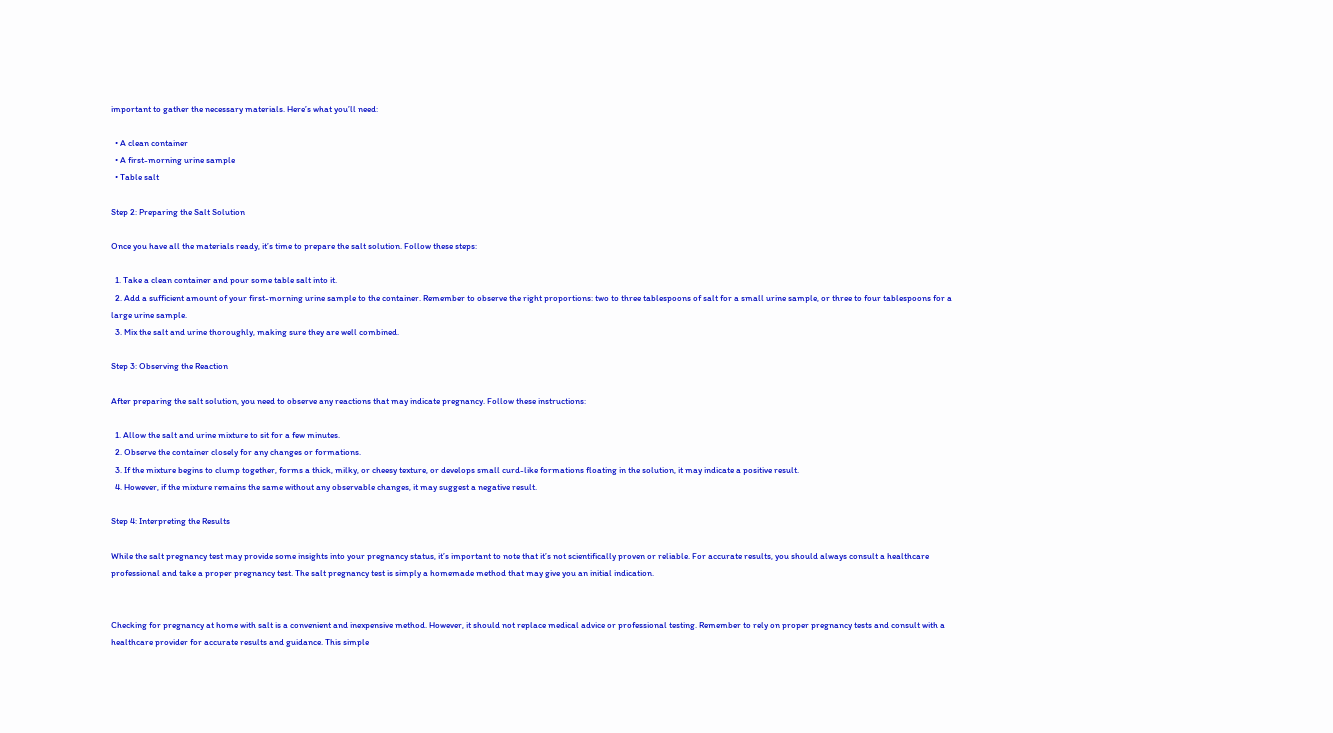important to gather the necessary materials. Here’s what you’ll need:

  • A clean container
  • A first-morning urine sample
  • Table salt

Step 2: Preparing the Salt Solution

Once you have all the materials ready, it’s time to prepare the salt solution. Follow these steps:

  1. Take a clean container and pour some table salt into it.
  2. Add a sufficient amount of your first-morning urine sample to the container. Remember to observe the right proportions: two to three tablespoons of salt for a small urine sample, or three to four tablespoons for a large urine sample.
  3. Mix the salt and urine thoroughly, making sure they are well combined.

Step 3: Observing the Reaction

After preparing the salt solution, you need to observe any reactions that may indicate pregnancy. Follow these instructions:

  1. Allow the salt and urine mixture to sit for a few minutes.
  2. Observe the container closely for any changes or formations.
  3. If the mixture begins to clump together, forms a thick, milky, or cheesy texture, or develops small curd-like formations floating in the solution, it may indicate a positive result.
  4. However, if the mixture remains the same without any observable changes, it may suggest a negative result.

Step 4: Interpreting the Results

While the salt pregnancy test may provide some insights into your pregnancy status, it’s important to note that it’s not scientifically proven or reliable. For accurate results, you should always consult a healthcare professional and take a proper pregnancy test. The salt pregnancy test is simply a homemade method that may give you an initial indication.


Checking for pregnancy at home with salt is a convenient and inexpensive method. However, it should not replace medical advice or professional testing. Remember to rely on proper pregnancy tests and consult with a healthcare provider for accurate results and guidance. This simple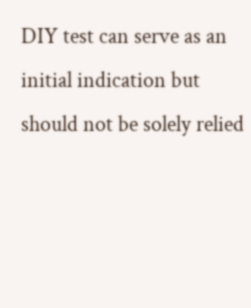DIY test can serve as an initial indication but should not be solely relied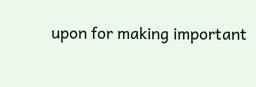upon for making important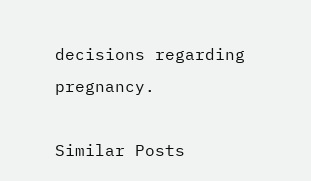decisions regarding pregnancy.

Similar Posts